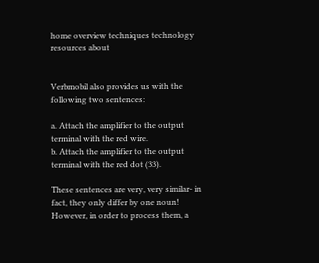home overview techniques technology resources about


Verbmobil also provides us with the following two sentences:

a. Attach the amplifier to the output terminal with the red wire.
b. Attach the amplifier to the output terminal with the red dot (33).

These sentences are very, very similar- in fact, they only differ by one noun! However, in order to process them, a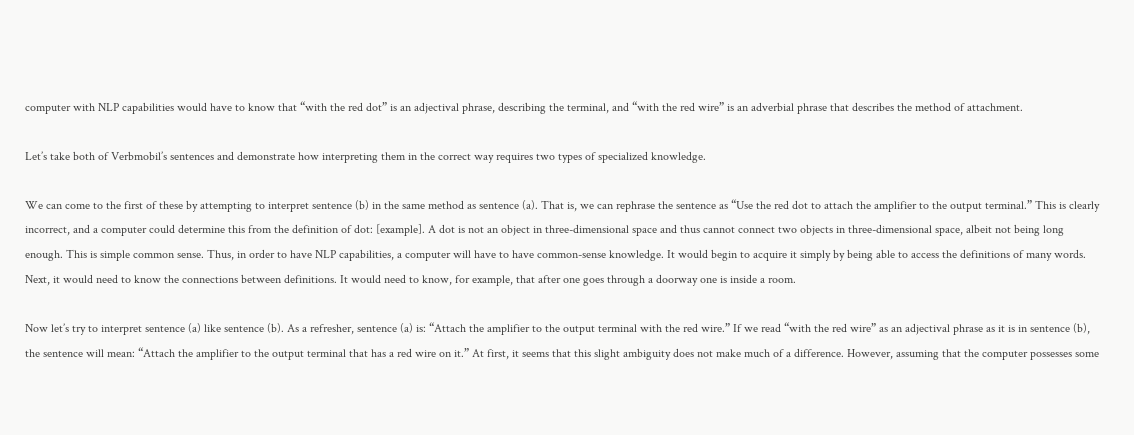computer with NLP capabilities would have to know that “with the red dot” is an adjectival phrase, describing the terminal, and “with the red wire” is an adverbial phrase that describes the method of attachment.

Let’s take both of Verbmobil’s sentences and demonstrate how interpreting them in the correct way requires two types of specialized knowledge.

We can come to the first of these by attempting to interpret sentence (b) in the same method as sentence (a). That is, we can rephrase the sentence as “Use the red dot to attach the amplifier to the output terminal.” This is clearly incorrect, and a computer could determine this from the definition of dot: [example]. A dot is not an object in three-dimensional space and thus cannot connect two objects in three-dimensional space, albeit not being long enough. This is simple common sense. Thus, in order to have NLP capabilities, a computer will have to have common-sense knowledge. It would begin to acquire it simply by being able to access the definitions of many words. Next, it would need to know the connections between definitions. It would need to know, for example, that after one goes through a doorway one is inside a room.

Now let’s try to interpret sentence (a) like sentence (b). As a refresher, sentence (a) is: “Attach the amplifier to the output terminal with the red wire.” If we read “with the red wire” as an adjectival phrase as it is in sentence (b), the sentence will mean: “Attach the amplifier to the output terminal that has a red wire on it.” At first, it seems that this slight ambiguity does not make much of a difference. However, assuming that the computer possesses some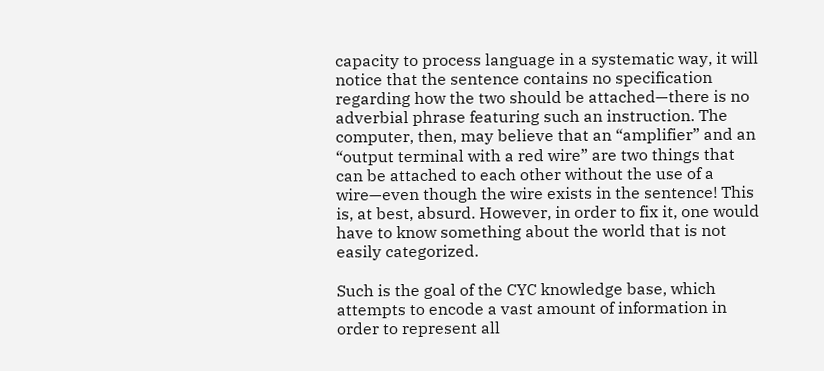capacity to process language in a systematic way, it will notice that the sentence contains no specification regarding how the two should be attached—there is no adverbial phrase featuring such an instruction. The computer, then, may believe that an “amplifier” and an “output terminal with a red wire” are two things that can be attached to each other without the use of a wire—even though the wire exists in the sentence! This is, at best, absurd. However, in order to fix it, one would have to know something about the world that is not easily categorized.

Such is the goal of the CYC knowledge base, which attempts to encode a vast amount of information in order to represent all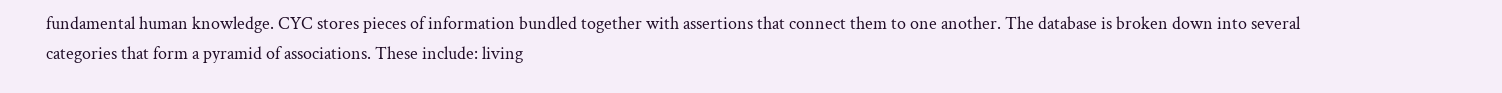fundamental human knowledge. CYC stores pieces of information bundled together with assertions that connect them to one another. The database is broken down into several categories that form a pyramid of associations. These include: living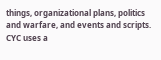things, organizational plans, politics and warfare, and events and scripts. CYC uses a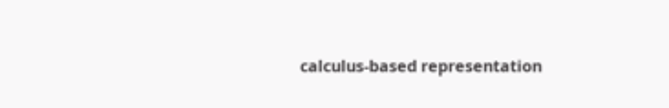calculus-based representation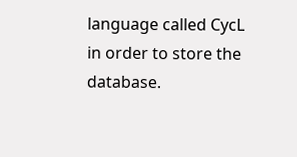language called CycL in order to store the database.